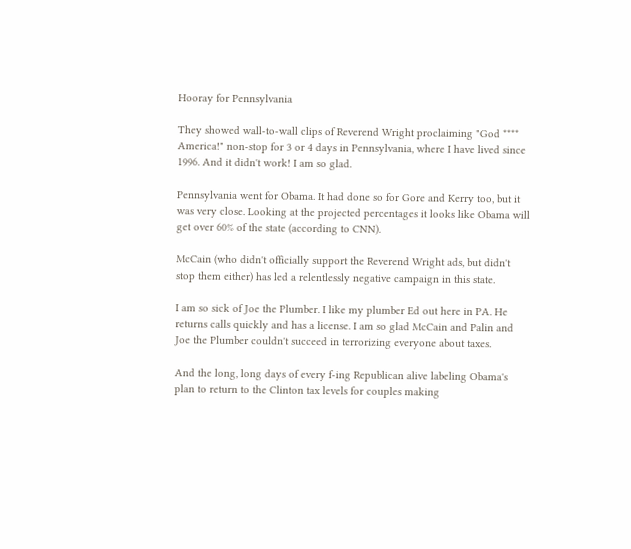Hooray for Pennsylvania

They showed wall-to-wall clips of Reverend Wright proclaiming "God **** America!" non-stop for 3 or 4 days in Pennsylvania, where I have lived since 1996. And it didn't work! I am so glad.

Pennsylvania went for Obama. It had done so for Gore and Kerry too, but it was very close. Looking at the projected percentages it looks like Obama will get over 60% of the state (according to CNN).

McCain (who didn't officially support the Reverend Wright ads, but didn't stop them either) has led a relentlessly negative campaign in this state.

I am so sick of Joe the Plumber. I like my plumber Ed out here in PA. He returns calls quickly and has a license. I am so glad McCain and Palin and Joe the Plumber couldn't succeed in terrorizing everyone about taxes.

And the long, long days of every f-ing Republican alive labeling Obama's plan to return to the Clinton tax levels for couples making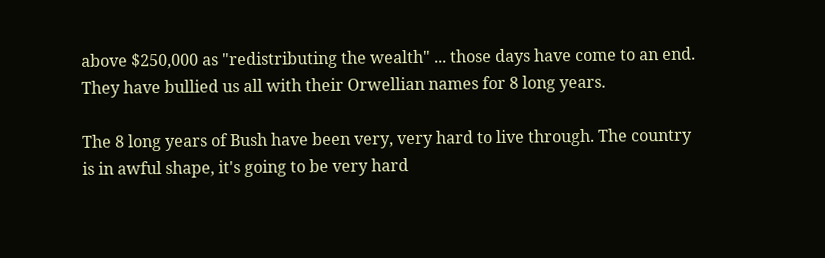above $250,000 as "redistributing the wealth" ... those days have come to an end. They have bullied us all with their Orwellian names for 8 long years.

The 8 long years of Bush have been very, very hard to live through. The country is in awful shape, it's going to be very hard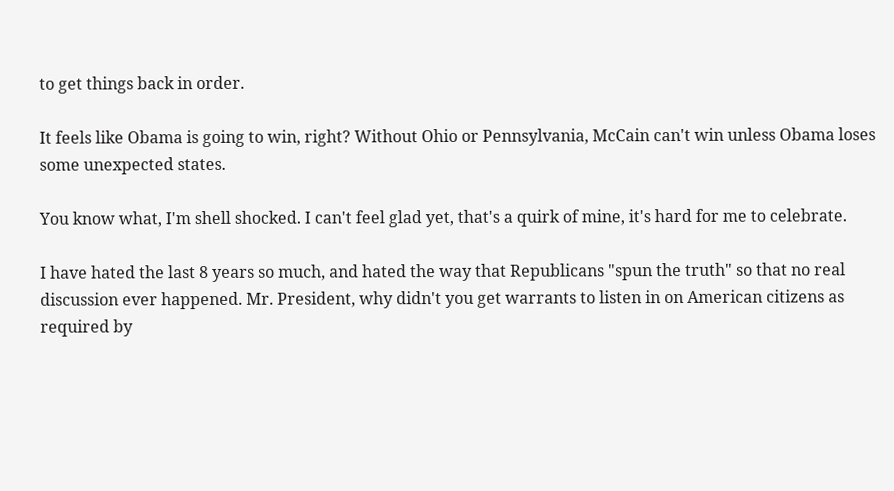to get things back in order.

It feels like Obama is going to win, right? Without Ohio or Pennsylvania, McCain can't win unless Obama loses some unexpected states.

You know what, I'm shell shocked. I can't feel glad yet, that's a quirk of mine, it's hard for me to celebrate.

I have hated the last 8 years so much, and hated the way that Republicans "spun the truth" so that no real discussion ever happened. Mr. President, why didn't you get warrants to listen in on American citizens as required by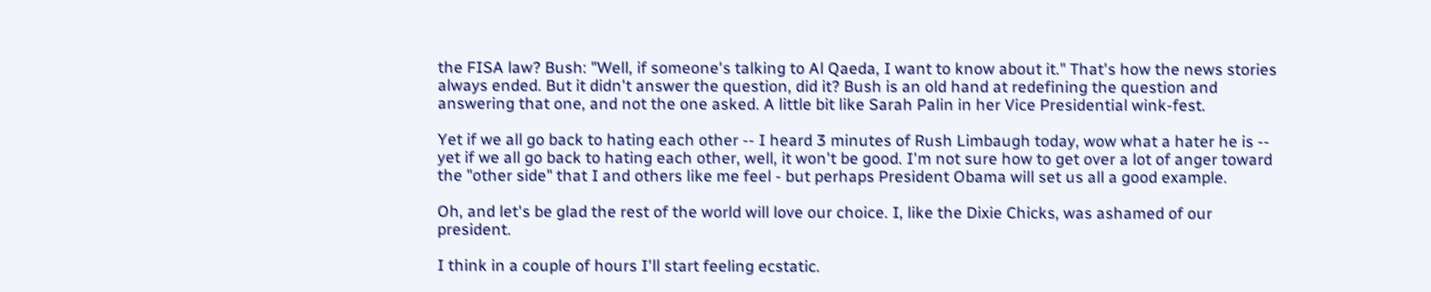the FISA law? Bush: "Well, if someone's talking to Al Qaeda, I want to know about it." That's how the news stories always ended. But it didn't answer the question, did it? Bush is an old hand at redefining the question and answering that one, and not the one asked. A little bit like Sarah Palin in her Vice Presidential wink-fest.

Yet if we all go back to hating each other -- I heard 3 minutes of Rush Limbaugh today, wow what a hater he is -- yet if we all go back to hating each other, well, it won't be good. I'm not sure how to get over a lot of anger toward the "other side" that I and others like me feel - but perhaps President Obama will set us all a good example.

Oh, and let's be glad the rest of the world will love our choice. I, like the Dixie Chicks, was ashamed of our president.

I think in a couple of hours I'll start feeling ecstatic.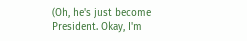(Oh, he's just become President. Okay, I'm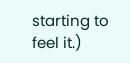starting to feel it.)